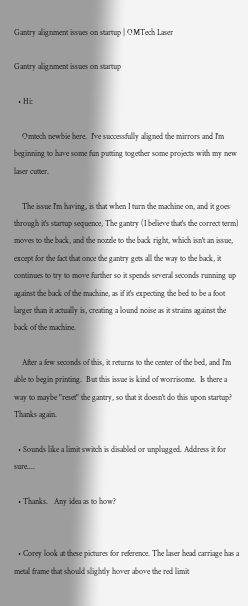Gantry alignment issues on startup | OMTech Laser

Gantry alignment issues on startup

  • Hi:

    Omtech newbie here.  I've successfully aligned the mirrors and I'm beginning to have some fun putting together some projects with my new laser cutter.

    The issue I'm having, is that when I turn the machine on, and it goes through it's startup sequence, The gantry (I believe that's the correct term) moves to the back, and the nozzle to the back right, which isn't an issue, except for the fact that once the gantry gets all the way to the back, it continues to try to move further so it spends several seconds running up against the back of the machine, as if it's expecting the bed to be a foot larger than it actually is, creating a lound noise as it strains against the back of the machine.

    After a few seconds of this, it returns to the center of the bed, and I'm able to begin printing.  But this issue is kind of worrisome.  Is there a way to maybe "reset" the gantry, so that it doesn't do this upon startup?  Thanks again.

  • Sounds like a limit switch is disabled or unplugged. Address it for sure....

  • Thanks.   Any idea as to how?


  • Corey look at these pictures for reference. The laser head carriage has a metal frame that should slightly hover above the red limit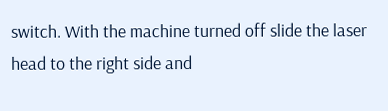switch. With the machine turned off slide the laser head to the right side and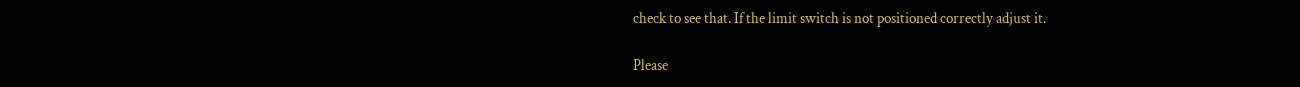check to see that. If the limit switch is not positioned correctly adjust it.

Please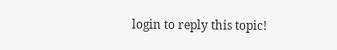login to reply this topic!